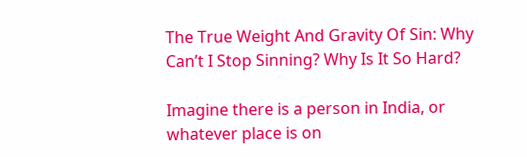The True Weight And Gravity Of Sin: Why Can’t I Stop Sinning? Why Is It So Hard?

Imagine there is a person in India, or whatever place is on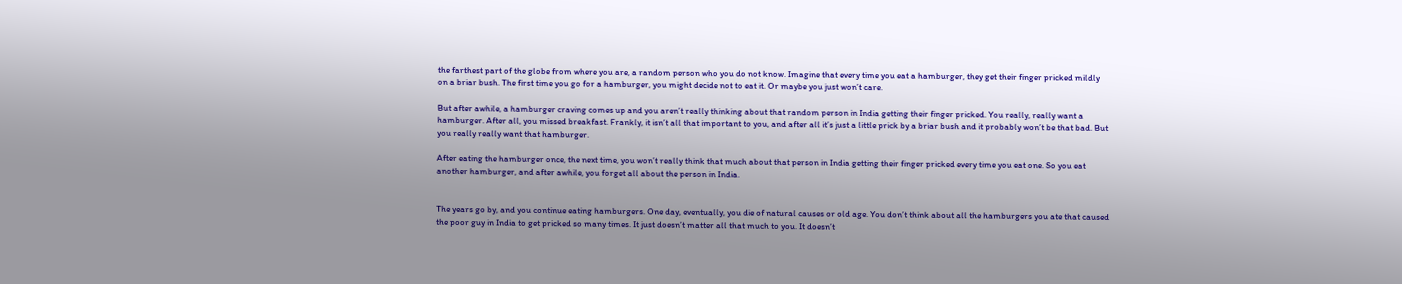the farthest part of the globe from where you are, a random person who you do not know. Imagine that every time you eat a hamburger, they get their finger pricked mildly on a briar bush. The first time you go for a hamburger, you might decide not to eat it. Or maybe you just won’t care.

But after awhile, a hamburger craving comes up and you aren’t really thinking about that random person in India getting their finger pricked. You really, really want a hamburger. After all, you missed breakfast. Frankly, it isn’t all that important to you, and after all it’s just a little prick by a briar bush and it probably won’t be that bad. But you really really want that hamburger.

After eating the hamburger once, the next time, you won’t really think that much about that person in India getting their finger pricked every time you eat one. So you eat another hamburger, and after awhile, you forget all about the person in India.


The years go by, and you continue eating hamburgers. One day, eventually, you die of natural causes or old age. You don’t think about all the hamburgers you ate that caused the poor guy in India to get pricked so many times. It just doesn’t matter all that much to you. It doesn’t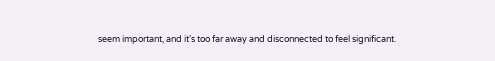seem important, and it’s too far away and disconnected to feel significant.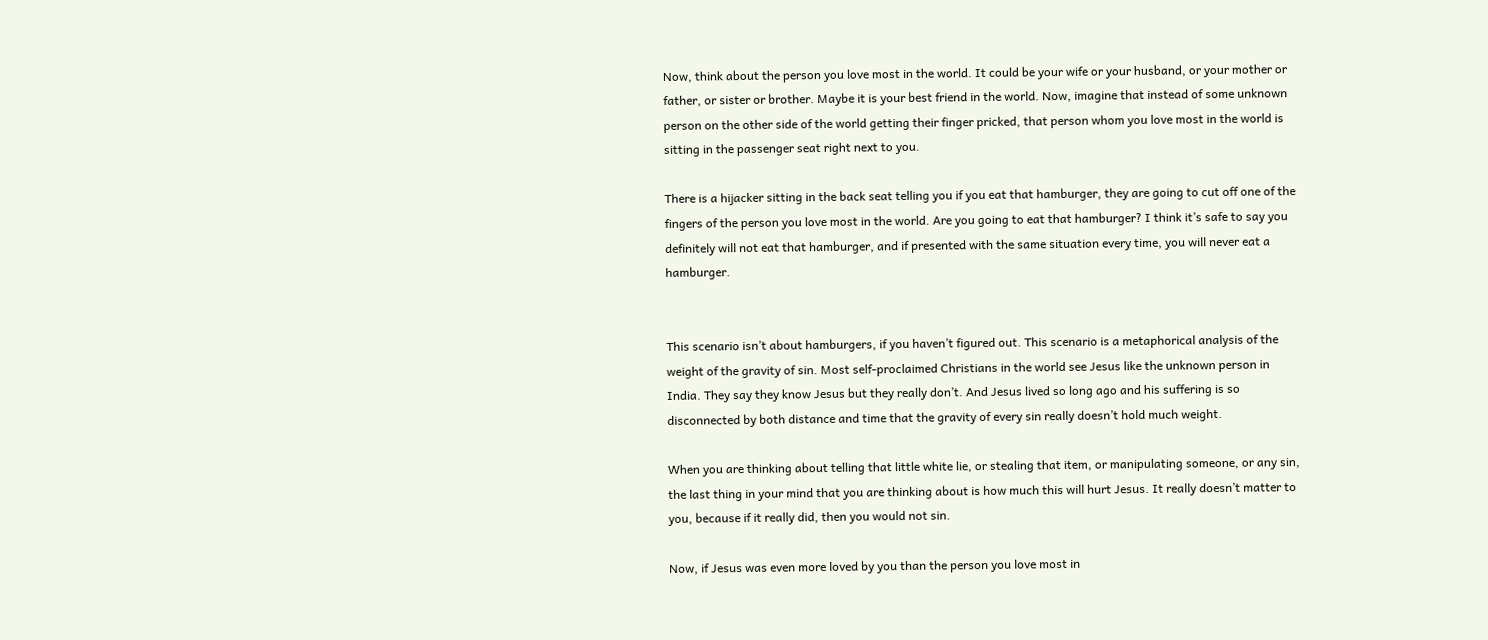Now, think about the person you love most in the world. It could be your wife or your husband, or your mother or father, or sister or brother. Maybe it is your best friend in the world. Now, imagine that instead of some unknown person on the other side of the world getting their finger pricked, that person whom you love most in the world is sitting in the passenger seat right next to you.

There is a hijacker sitting in the back seat telling you if you eat that hamburger, they are going to cut off one of the fingers of the person you love most in the world. Are you going to eat that hamburger? I think it’s safe to say you definitely will not eat that hamburger, and if presented with the same situation every time, you will never eat a hamburger.


This scenario isn’t about hamburgers, if you haven’t figured out. This scenario is a metaphorical analysis of the weight of the gravity of sin. Most self-proclaimed Christians in the world see Jesus like the unknown person in India. They say they know Jesus but they really don’t. And Jesus lived so long ago and his suffering is so disconnected by both distance and time that the gravity of every sin really doesn’t hold much weight.

When you are thinking about telling that little white lie, or stealing that item, or manipulating someone, or any sin, the last thing in your mind that you are thinking about is how much this will hurt Jesus. It really doesn’t matter to you, because if it really did, then you would not sin.

Now, if Jesus was even more loved by you than the person you love most in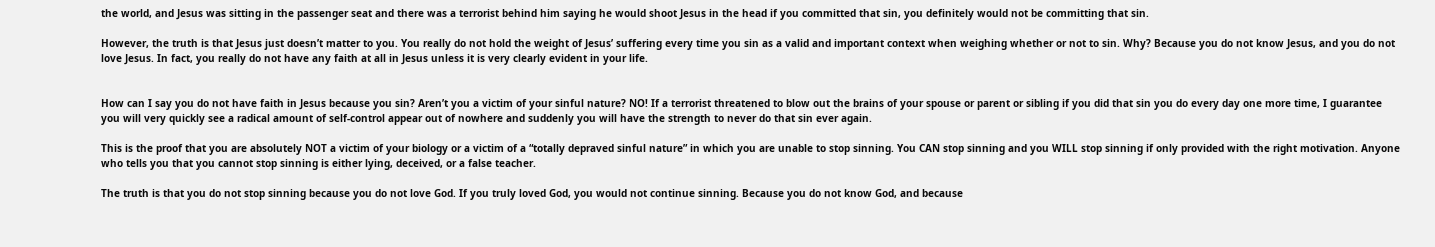the world, and Jesus was sitting in the passenger seat and there was a terrorist behind him saying he would shoot Jesus in the head if you committed that sin, you definitely would not be committing that sin.

However, the truth is that Jesus just doesn’t matter to you. You really do not hold the weight of Jesus’ suffering every time you sin as a valid and important context when weighing whether or not to sin. Why? Because you do not know Jesus, and you do not love Jesus. In fact, you really do not have any faith at all in Jesus unless it is very clearly evident in your life.


How can I say you do not have faith in Jesus because you sin? Aren’t you a victim of your sinful nature? NO! If a terrorist threatened to blow out the brains of your spouse or parent or sibling if you did that sin you do every day one more time, I guarantee you will very quickly see a radical amount of self-control appear out of nowhere and suddenly you will have the strength to never do that sin ever again.

This is the proof that you are absolutely NOT a victim of your biology or a victim of a “totally depraved sinful nature” in which you are unable to stop sinning. You CAN stop sinning and you WILL stop sinning if only provided with the right motivation. Anyone who tells you that you cannot stop sinning is either lying, deceived, or a false teacher.

The truth is that you do not stop sinning because you do not love God. If you truly loved God, you would not continue sinning. Because you do not know God, and because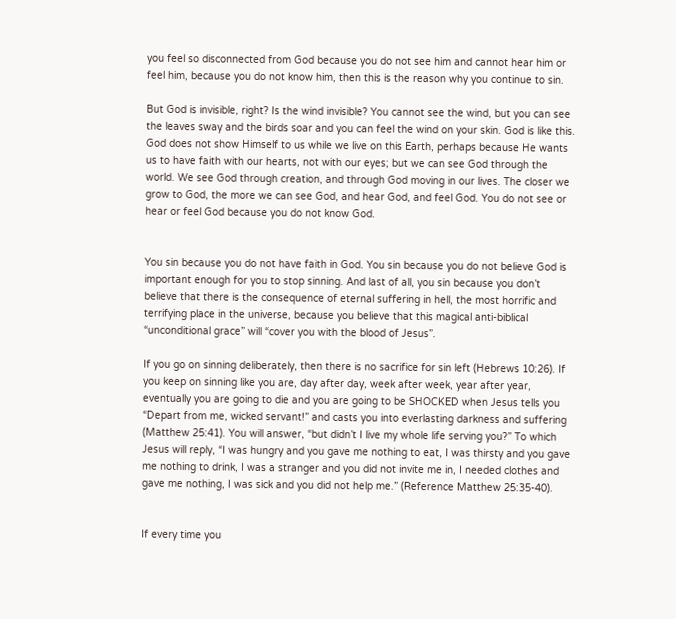you feel so disconnected from God because you do not see him and cannot hear him or feel him, because you do not know him, then this is the reason why you continue to sin.

But God is invisible, right? Is the wind invisible? You cannot see the wind, but you can see the leaves sway and the birds soar and you can feel the wind on your skin. God is like this. God does not show Himself to us while we live on this Earth, perhaps because He wants us to have faith with our hearts, not with our eyes; but we can see God through the world. We see God through creation, and through God moving in our lives. The closer we grow to God, the more we can see God, and hear God, and feel God. You do not see or hear or feel God because you do not know God.


You sin because you do not have faith in God. You sin because you do not believe God is important enough for you to stop sinning. And last of all, you sin because you don’t believe that there is the consequence of eternal suffering in hell, the most horrific and terrifying place in the universe, because you believe that this magical anti-biblical “unconditional grace” will “cover you with the blood of Jesus”.

If you go on sinning deliberately, then there is no sacrifice for sin left (Hebrews 10:26). If you keep on sinning like you are, day after day, week after week, year after year, eventually you are going to die and you are going to be SHOCKED when Jesus tells you “Depart from me, wicked servant!” and casts you into everlasting darkness and suffering (Matthew 25:41). You will answer, “but didn’t I live my whole life serving you?” To which Jesus will reply, “I was hungry and you gave me nothing to eat, I was thirsty and you gave me nothing to drink, I was a stranger and you did not invite me in, I needed clothes and gave me nothing, I was sick and you did not help me.” (Reference Matthew 25:35-40).


If every time you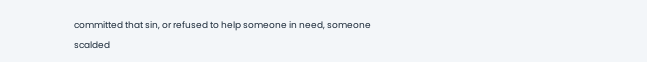committed that sin, or refused to help someone in need, someone scalded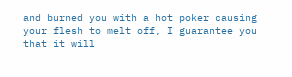and burned you with a hot poker causing your flesh to melt off, I guarantee you that it will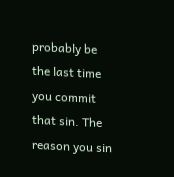probably be the last time you commit that sin. The reason you sin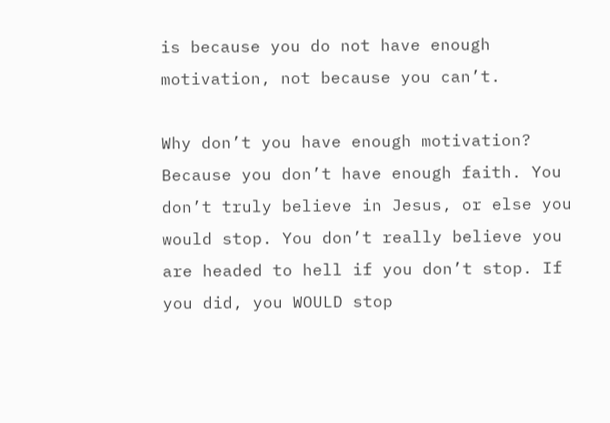is because you do not have enough motivation, not because you can’t.

Why don’t you have enough motivation? Because you don’t have enough faith. You don’t truly believe in Jesus, or else you would stop. You don’t really believe you are headed to hell if you don’t stop. If you did, you WOULD stop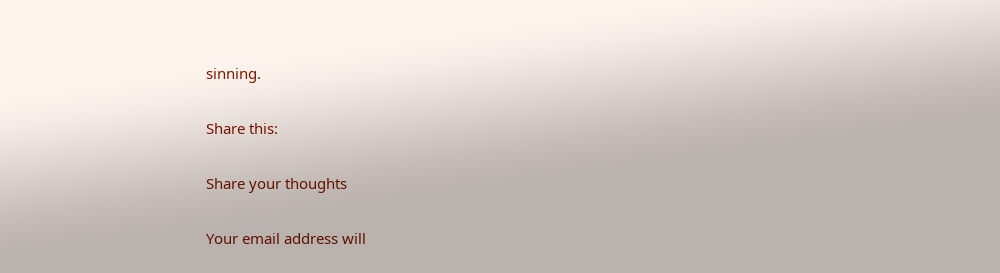sinning.

Share this:

Share your thoughts

Your email address will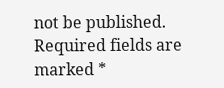not be published. Required fields are marked *